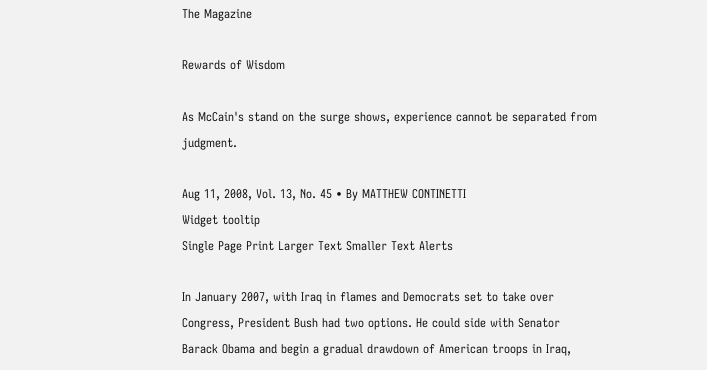The Magazine

Rewards of Wisdom

As McCain's stand on the surge shows, experience cannot be separated from judgment.

Aug 11, 2008, Vol. 13, No. 45 • By MATTHEW CONTINETTI
Widget tooltip
Single Page Print Larger Text Smaller Text Alerts

In January 2007, with Iraq in flames and Democrats set to take over Congress, President Bush had two options. He could side with Senator Barack Obama and begin a gradual drawdown of American troops in Iraq,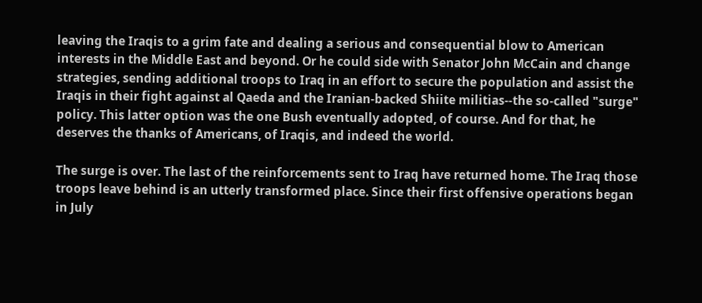leaving the Iraqis to a grim fate and dealing a serious and consequential blow to American interests in the Middle East and beyond. Or he could side with Senator John McCain and change strategies, sending additional troops to Iraq in an effort to secure the population and assist the Iraqis in their fight against al Qaeda and the Iranian-backed Shiite militias--the so-called "surge" policy. This latter option was the one Bush eventually adopted, of course. And for that, he deserves the thanks of Americans, of Iraqis, and indeed the world.

The surge is over. The last of the reinforcements sent to Iraq have returned home. The Iraq those troops leave behind is an utterly transformed place. Since their first offensive operations began in July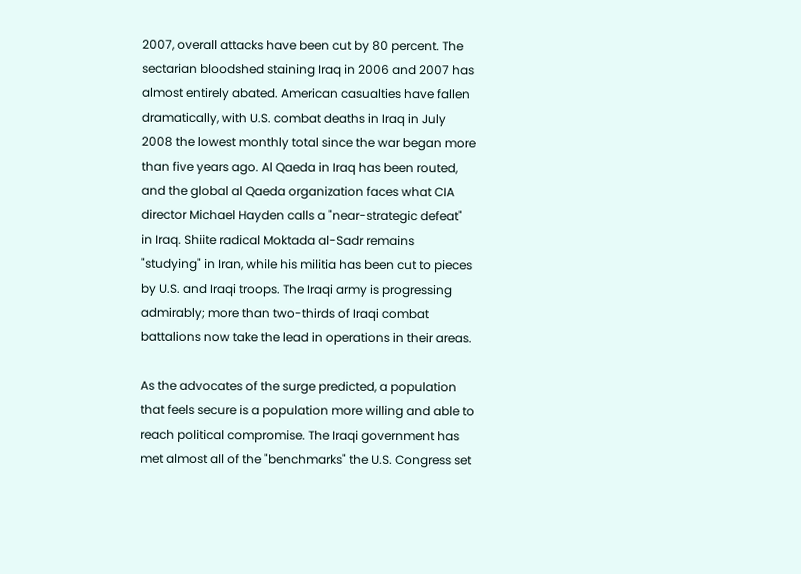2007, overall attacks have been cut by 80 percent. The sectarian bloodshed staining Iraq in 2006 and 2007 has almost entirely abated. American casualties have fallen dramatically, with U.S. combat deaths in Iraq in July 2008 the lowest monthly total since the war began more than five years ago. Al Qaeda in Iraq has been routed, and the global al Qaeda organization faces what CIA director Michael Hayden calls a "near-strategic defeat" in Iraq. Shiite radical Moktada al-Sadr remains "studying" in Iran, while his militia has been cut to pieces by U.S. and Iraqi troops. The Iraqi army is progressing admirably; more than two-thirds of Iraqi combat battalions now take the lead in operations in their areas.

As the advocates of the surge predicted, a population that feels secure is a population more willing and able to reach political compromise. The Iraqi government has met almost all of the "benchmarks" the U.S. Congress set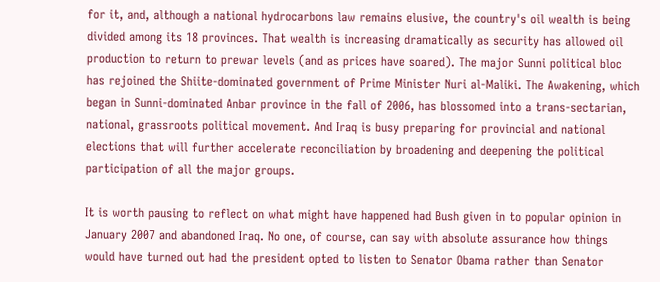for it, and, although a national hydrocarbons law remains elusive, the country's oil wealth is being divided among its 18 provinces. That wealth is increasing dramatically as security has allowed oil production to return to prewar levels (and as prices have soared). The major Sunni political bloc has rejoined the Shiite-dominated government of Prime Minister Nuri al-Maliki. The Awakening, which began in Sunni-dominated Anbar province in the fall of 2006, has blossomed into a trans-sectarian, national, grassroots political movement. And Iraq is busy preparing for provincial and national elections that will further accelerate reconciliation by broadening and deepening the political participation of all the major groups.

It is worth pausing to reflect on what might have happened had Bush given in to popular opinion in January 2007 and abandoned Iraq. No one, of course, can say with absolute assurance how things would have turned out had the president opted to listen to Senator Obama rather than Senator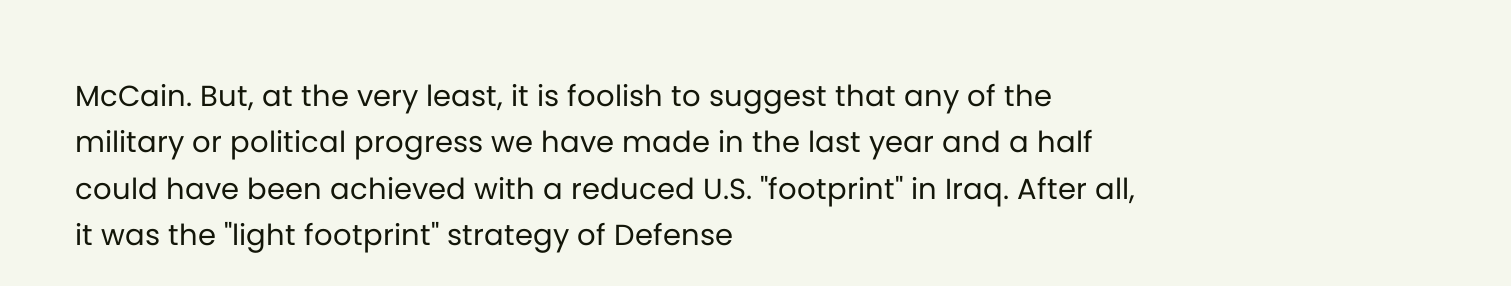McCain. But, at the very least, it is foolish to suggest that any of the military or political progress we have made in the last year and a half could have been achieved with a reduced U.S. "footprint" in Iraq. After all, it was the "light footprint" strategy of Defense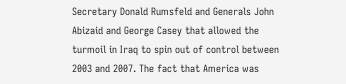Secretary Donald Rumsfeld and Generals John Abizaid and George Casey that allowed the turmoil in Iraq to spin out of control between 2003 and 2007. The fact that America was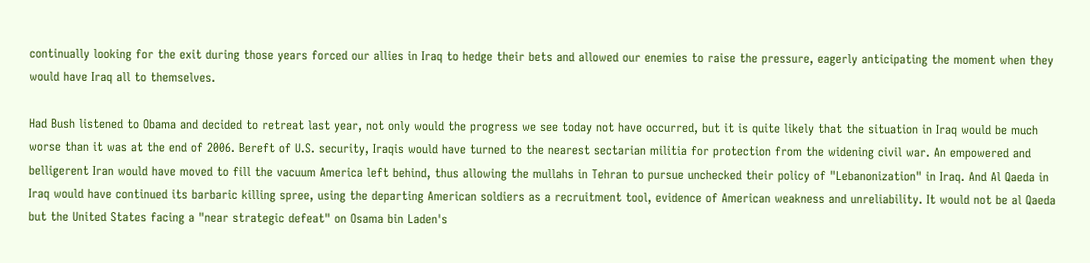continually looking for the exit during those years forced our allies in Iraq to hedge their bets and allowed our enemies to raise the pressure, eagerly anticipating the moment when they would have Iraq all to themselves.

Had Bush listened to Obama and decided to retreat last year, not only would the progress we see today not have occurred, but it is quite likely that the situation in Iraq would be much worse than it was at the end of 2006. Bereft of U.S. security, Iraqis would have turned to the nearest sectarian militia for protection from the widening civil war. An empowered and belligerent Iran would have moved to fill the vacuum America left behind, thus allowing the mullahs in Tehran to pursue unchecked their policy of "Lebanonization" in Iraq. And Al Qaeda in Iraq would have continued its barbaric killing spree, using the departing American soldiers as a recruitment tool, evidence of American weakness and unreliability. It would not be al Qaeda but the United States facing a "near strategic defeat" on Osama bin Laden's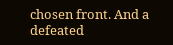chosen front. And a defeated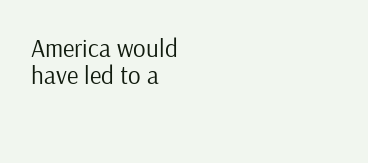America would have led to a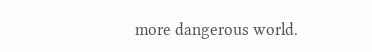more dangerous world.